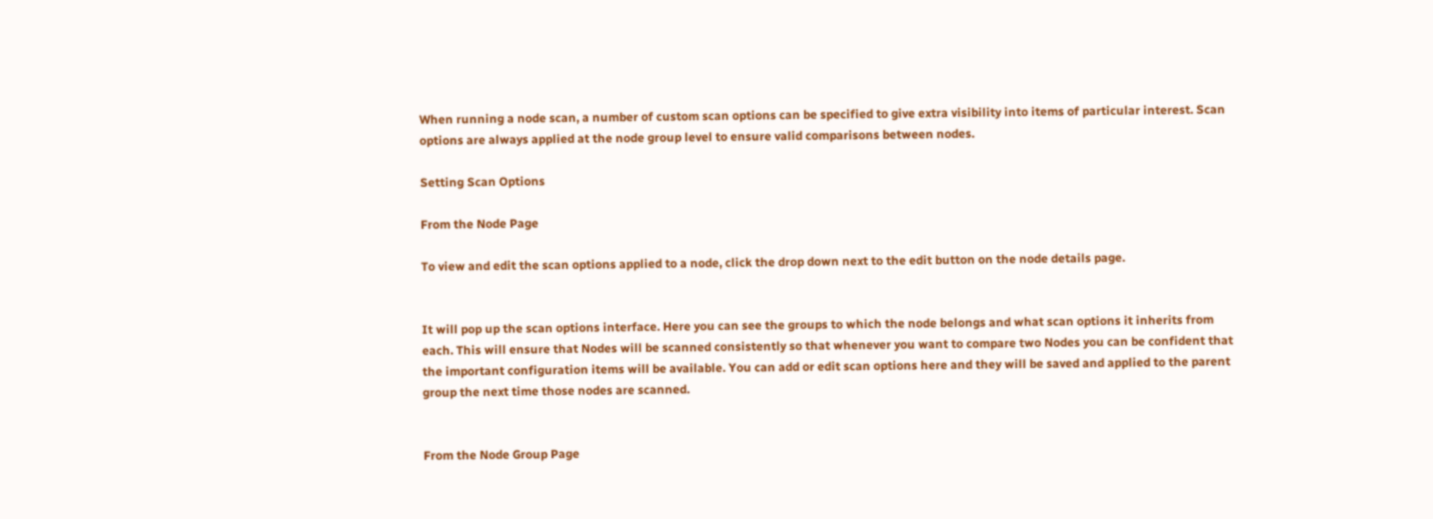When running a node scan, a number of custom scan options can be specified to give extra visibility into items of particular interest. Scan options are always applied at the node group level to ensure valid comparisons between nodes.

Setting Scan Options

From the Node Page

To view and edit the scan options applied to a node, click the drop down next to the edit button on the node details page.


It will pop up the scan options interface. Here you can see the groups to which the node belongs and what scan options it inherits from each. This will ensure that Nodes will be scanned consistently so that whenever you want to compare two Nodes you can be confident that the important configuration items will be available. You can add or edit scan options here and they will be saved and applied to the parent group the next time those nodes are scanned.


From the Node Group Page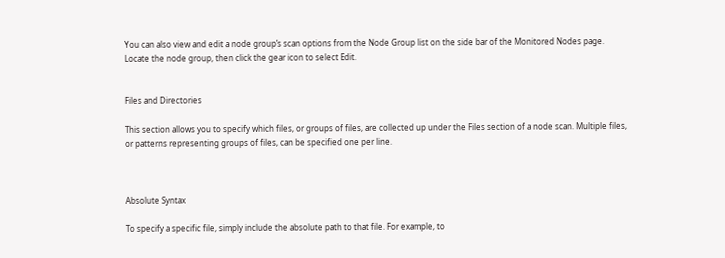You can also view and edit a node group’s scan options from the Node Group list on the side bar of the Monitored Nodes page. Locate the node group, then click the gear icon to select Edit.


Files and Directories

This section allows you to specify which files, or groups of files, are collected up under the Files section of a node scan. Multiple files, or patterns representing groups of files, can be specified one per line.



Absolute Syntax

To specify a specific file, simply include the absolute path to that file. For example, to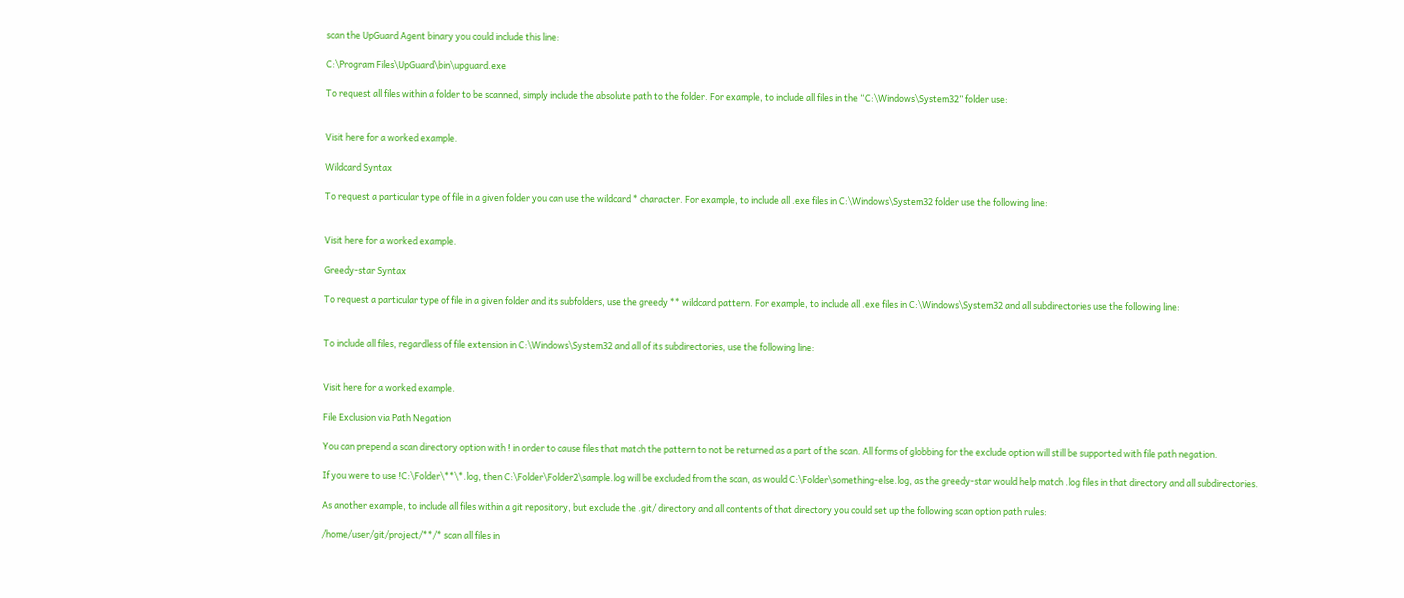scan the UpGuard Agent binary you could include this line:

C:\Program Files\UpGuard\bin\upguard.exe

To request all files within a folder to be scanned, simply include the absolute path to the folder. For example, to include all files in the “C:\Windows\System32” folder use:


Visit here for a worked example.

Wildcard Syntax

To request a particular type of file in a given folder you can use the wildcard * character. For example, to include all .exe files in C:\Windows\System32 folder use the following line:


Visit here for a worked example.

Greedy-star Syntax

To request a particular type of file in a given folder and its subfolders, use the greedy ** wildcard pattern. For example, to include all .exe files in C:\Windows\System32 and all subdirectories use the following line:


To include all files, regardless of file extension in C:\Windows\System32 and all of its subdirectories, use the following line:


Visit here for a worked example.

File Exclusion via Path Negation

You can prepend a scan directory option with ! in order to cause files that match the pattern to not be returned as a part of the scan. All forms of globbing for the exclude option will still be supported with file path negation.

If you were to use !C:\Folder\**\*.log, then C:\Folder\Folder2\sample.log will be excluded from the scan, as would C:\Folder\something-else.log, as the greedy-star would help match .log files in that directory and all subdirectories.

As another example, to include all files within a git repository, but exclude the .git/ directory and all contents of that directory you could set up the following scan option path rules:

/home/user/git/project/**/* scan all files in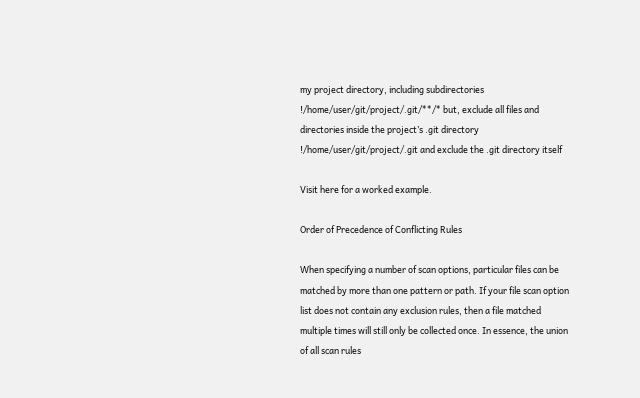my project directory, including subdirectories
!/home/user/git/project/.git/**/* but, exclude all files and directories inside the project’s .git directory
!/home/user/git/project/.git and exclude the .git directory itself

Visit here for a worked example.

Order of Precedence of Conflicting Rules

When specifying a number of scan options, particular files can be matched by more than one pattern or path. If your file scan option list does not contain any exclusion rules, then a file matched multiple times will still only be collected once. In essence, the union of all scan rules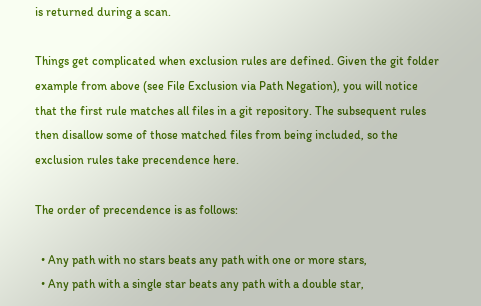is returned during a scan.

Things get complicated when exclusion rules are defined. Given the git folder example from above (see File Exclusion via Path Negation), you will notice that the first rule matches all files in a git repository. The subsequent rules then disallow some of those matched files from being included, so the exclusion rules take precendence here.

The order of precendence is as follows:

  • Any path with no stars beats any path with one or more stars,
  • Any path with a single star beats any path with a double star,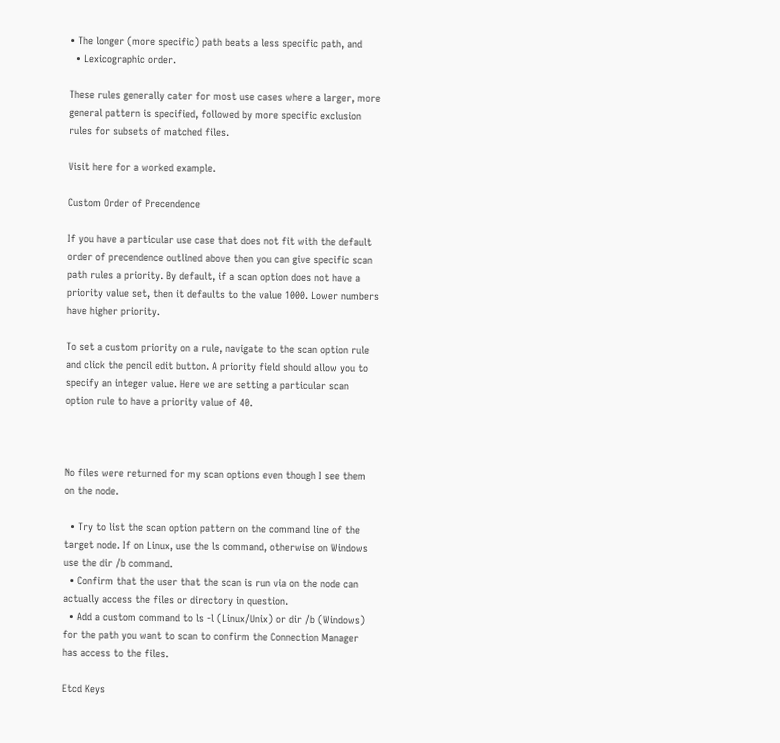• The longer (more specific) path beats a less specific path, and
  • Lexicographic order.

These rules generally cater for most use cases where a larger, more general pattern is specified, followed by more specific exclusion rules for subsets of matched files.

Visit here for a worked example.

Custom Order of Precendence

If you have a particular use case that does not fit with the default order of precendence outlined above then you can give specific scan path rules a priority. By default, if a scan option does not have a priority value set, then it defaults to the value 1000. Lower numbers have higher priority.

To set a custom priority on a rule, navigate to the scan option rule and click the pencil edit button. A priority field should allow you to specify an integer value. Here we are setting a particular scan option rule to have a priority value of 40.



No files were returned for my scan options even though I see them on the node.

  • Try to list the scan option pattern on the command line of the target node. If on Linux, use the ls command, otherwise on Windows use the dir /b command.
  • Confirm that the user that the scan is run via on the node can actually access the files or directory in question.
  • Add a custom command to ls -l (Linux/Unix) or dir /b (Windows) for the path you want to scan to confirm the Connection Manager has access to the files.

Etcd Keys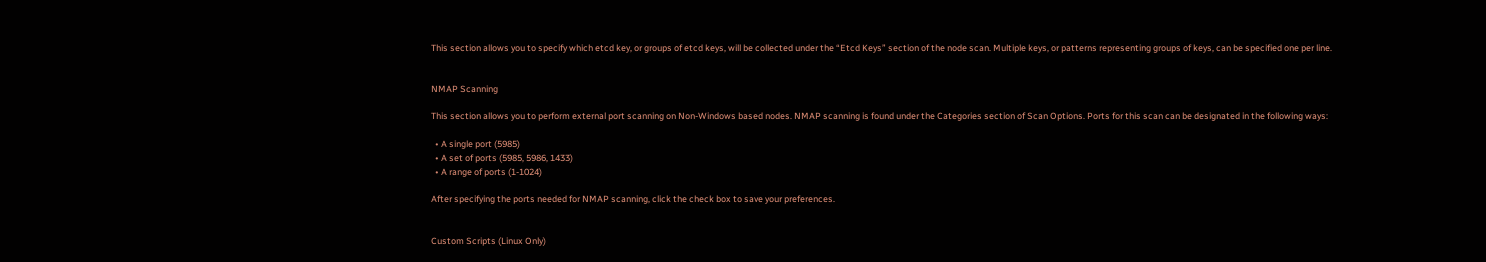This section allows you to specify which etcd key, or groups of etcd keys, will be collected under the “Etcd Keys” section of the node scan. Multiple keys, or patterns representing groups of keys, can be specified one per line.


NMAP Scanning

This section allows you to perform external port scanning on Non-Windows based nodes. NMAP scanning is found under the Categories section of Scan Options. Ports for this scan can be designated in the following ways:

  • A single port (5985)
  • A set of ports (5985, 5986, 1433)
  • A range of ports (1-1024)

After specifying the ports needed for NMAP scanning, click the check box to save your preferences.


Custom Scripts (Linux Only)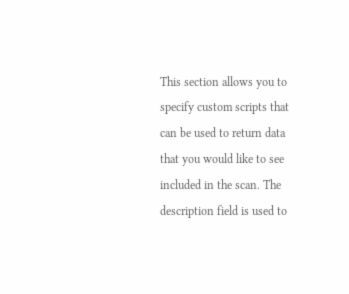This section allows you to specify custom scripts that can be used to return data that you would like to see included in the scan. The description field is used to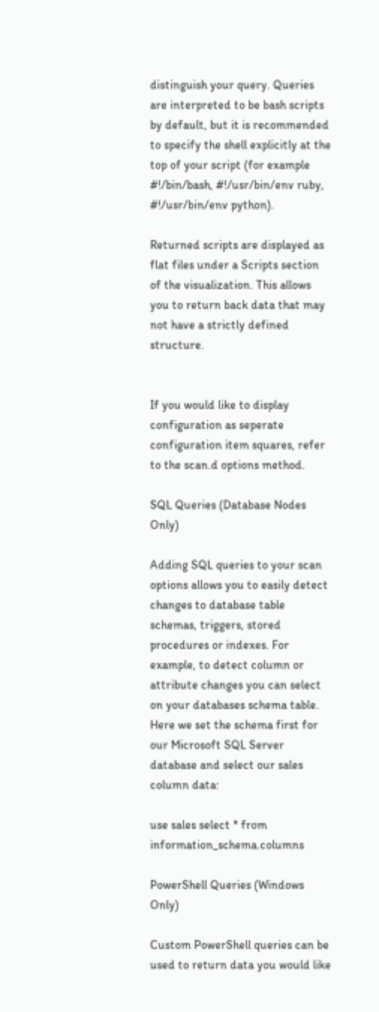distinguish your query. Queries are interpreted to be bash scripts by default, but it is recommended to specify the shell explicitly at the top of your script (for example #!/bin/bash, #!/usr/bin/env ruby, #!/usr/bin/env python).

Returned scripts are displayed as flat files under a Scripts section of the visualization. This allows you to return back data that may not have a strictly defined structure.


If you would like to display configuration as seperate configuration item squares, refer to the scan.d options method.

SQL Queries (Database Nodes Only)

Adding SQL queries to your scan options allows you to easily detect changes to database table schemas, triggers, stored procedures or indexes. For example, to detect column or attribute changes you can select on your databases schema table. Here we set the schema first for our Microsoft SQL Server database and select our sales column data:

use sales select * from information_schema.columns

PowerShell Queries (Windows Only)

Custom PowerShell queries can be used to return data you would like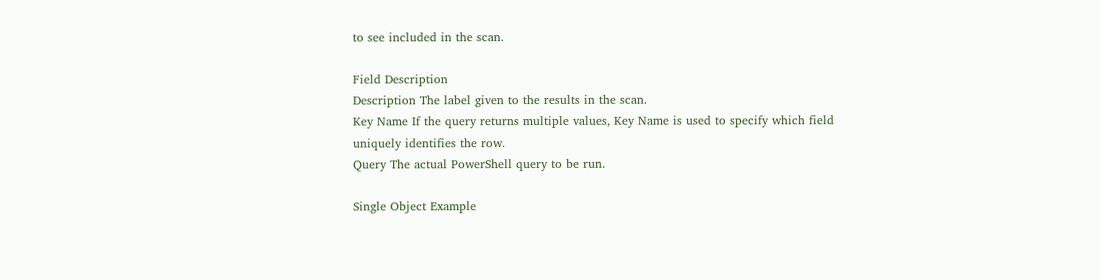to see included in the scan.

Field Description
Description The label given to the results in the scan.
Key Name If the query returns multiple values, Key Name is used to specify which field uniquely identifies the row.
Query The actual PowerShell query to be run.

Single Object Example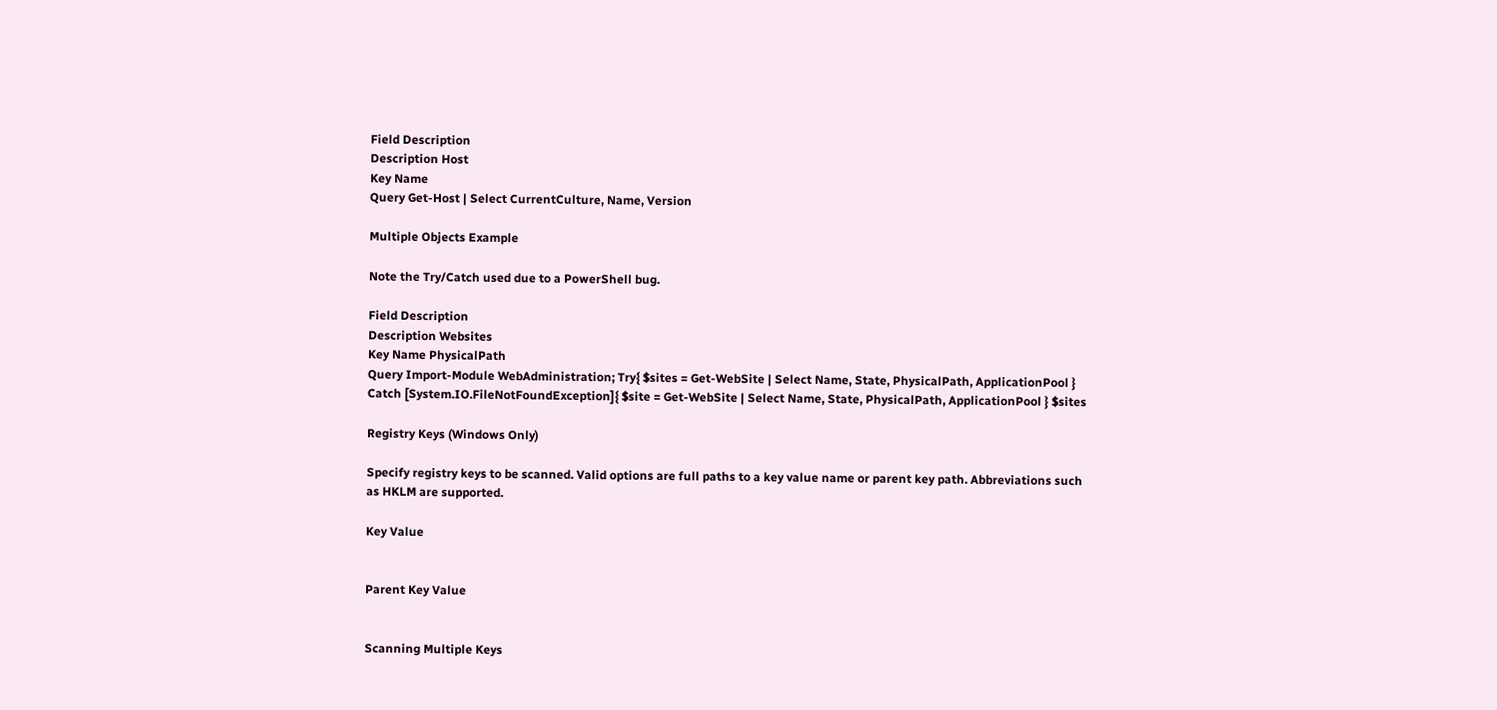Field Description
Description Host
Key Name
Query Get-Host | Select CurrentCulture, Name, Version

Multiple Objects Example

Note the Try/Catch used due to a PowerShell bug.

Field Description
Description Websites
Key Name PhysicalPath
Query Import-Module WebAdministration; Try{ $sites = Get-WebSite | Select Name, State, PhysicalPath, ApplicationPool } Catch [System.IO.FileNotFoundException]{ $site = Get-WebSite | Select Name, State, PhysicalPath, ApplicationPool } $sites

Registry Keys (Windows Only)

Specify registry keys to be scanned. Valid options are full paths to a key value name or parent key path. Abbreviations such as HKLM are supported.

Key Value


Parent Key Value


Scanning Multiple Keys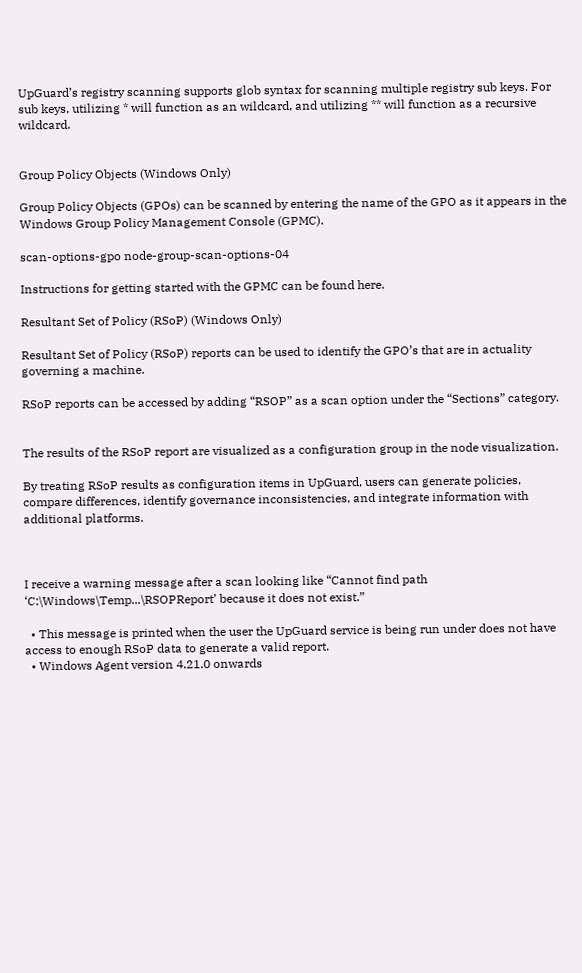UpGuard’s registry scanning supports glob syntax for scanning multiple registry sub keys. For sub keys, utilizing * will function as an wildcard, and utilizing ** will function as a recursive wildcard.


Group Policy Objects (Windows Only)

Group Policy Objects (GPOs) can be scanned by entering the name of the GPO as it appears in the Windows Group Policy Management Console (GPMC).

scan-options-gpo node-group-scan-options-04

Instructions for getting started with the GPMC can be found here.

Resultant Set of Policy (RSoP) (Windows Only)

Resultant Set of Policy (RSoP) reports can be used to identify the GPO’s that are in actuality governing a machine.

RSoP reports can be accessed by adding “RSOP” as a scan option under the “Sections” category.


The results of the RSoP report are visualized as a configuration group in the node visualization.

By treating RSoP results as configuration items in UpGuard, users can generate policies, compare differences, identify governance inconsistencies, and integrate information with additional platforms.



I receive a warning message after a scan looking like “Cannot find path ‘C:\Windows\Temp...\RSOPReport’ because it does not exist.”

  • This message is printed when the user the UpGuard service is being run under does not have access to enough RSoP data to generate a valid report.
  • Windows Agent version 4.21.0 onwards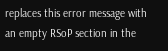replaces this error message with an empty RSoP section in the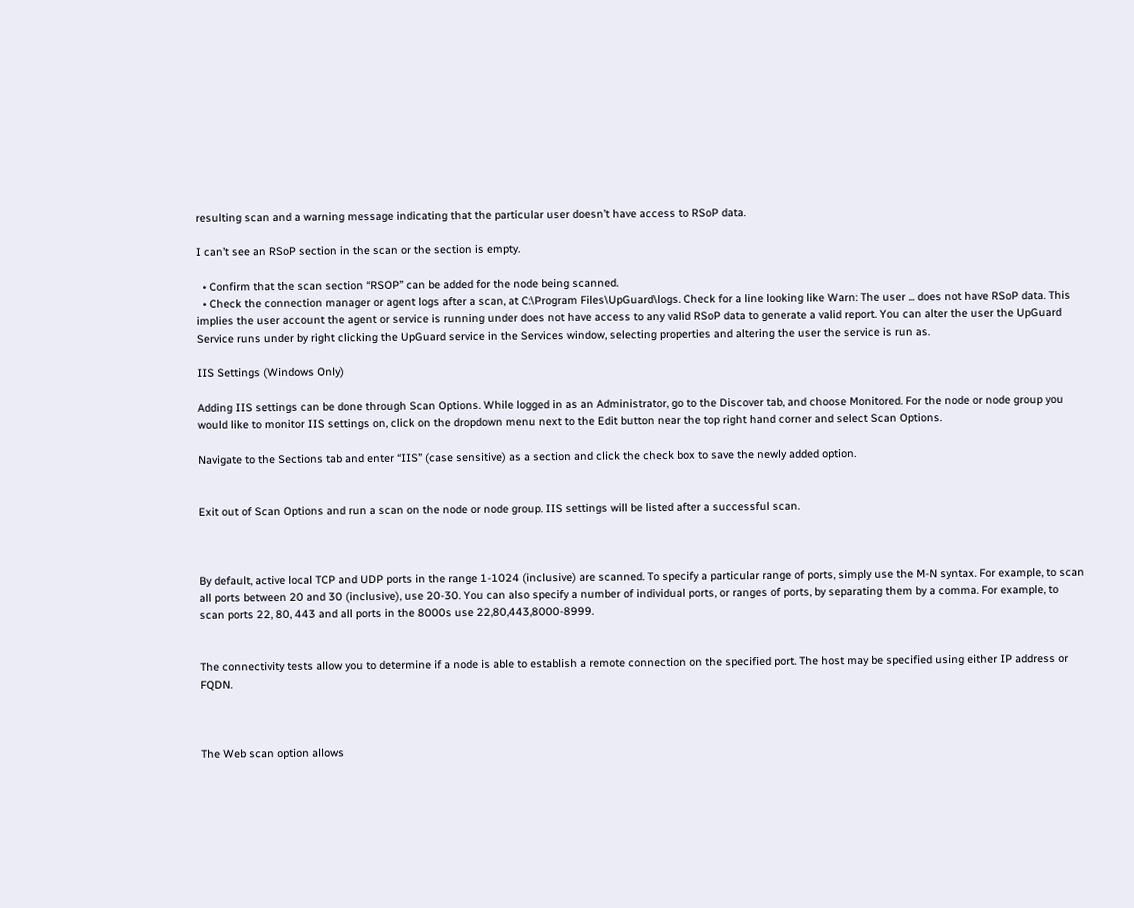resulting scan and a warning message indicating that the particular user doesn’t have access to RSoP data.

I can’t see an RSoP section in the scan or the section is empty.

  • Confirm that the scan section “RSOP” can be added for the node being scanned.
  • Check the connection manager or agent logs after a scan, at C:\Program Files\UpGuard\logs. Check for a line looking like Warn: The user ... does not have RSoP data. This implies the user account the agent or service is running under does not have access to any valid RSoP data to generate a valid report. You can alter the user the UpGuard Service runs under by right clicking the UpGuard service in the Services window, selecting properties and altering the user the service is run as.

IIS Settings (Windows Only)

Adding IIS settings can be done through Scan Options. While logged in as an Administrator, go to the Discover tab, and choose Monitored. For the node or node group you would like to monitor IIS settings on, click on the dropdown menu next to the Edit button near the top right hand corner and select Scan Options.

Navigate to the Sections tab and enter “IIS” (case sensitive) as a section and click the check box to save the newly added option.


Exit out of Scan Options and run a scan on the node or node group. IIS settings will be listed after a successful scan.



By default, active local TCP and UDP ports in the range 1-1024 (inclusive) are scanned. To specify a particular range of ports, simply use the M-N syntax. For example, to scan all ports between 20 and 30 (inclusive), use 20-30. You can also specify a number of individual ports, or ranges of ports, by separating them by a comma. For example, to scan ports 22, 80, 443 and all ports in the 8000s use 22,80,443,8000-8999.


The connectivity tests allow you to determine if a node is able to establish a remote connection on the specified port. The host may be specified using either IP address or FQDN.



The Web scan option allows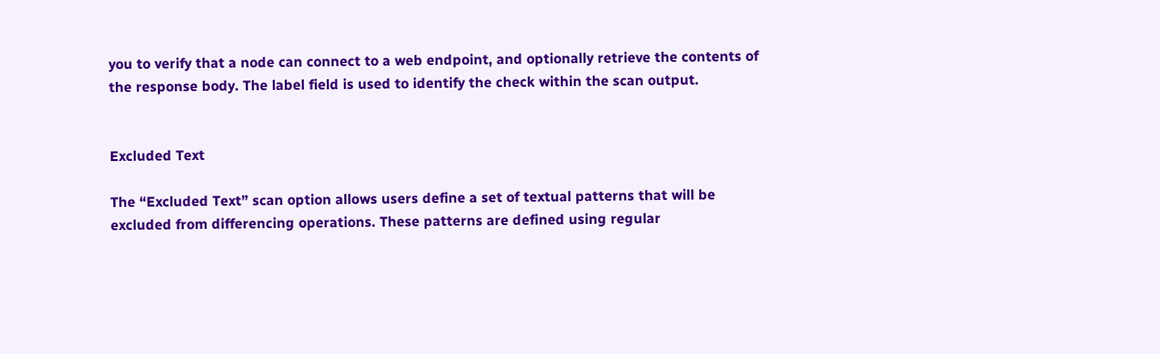you to verify that a node can connect to a web endpoint, and optionally retrieve the contents of the response body. The label field is used to identify the check within the scan output.


Excluded Text

The “Excluded Text” scan option allows users define a set of textual patterns that will be excluded from differencing operations. These patterns are defined using regular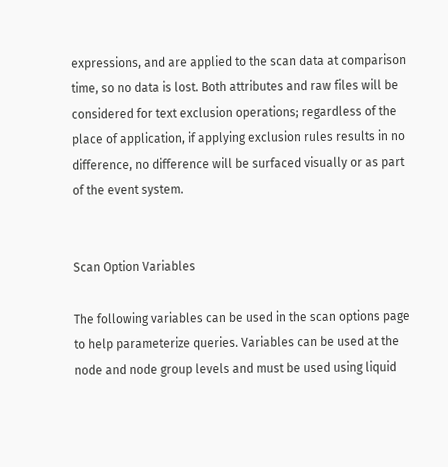expressions, and are applied to the scan data at comparison time, so no data is lost. Both attributes and raw files will be considered for text exclusion operations; regardless of the place of application, if applying exclusion rules results in no difference, no difference will be surfaced visually or as part of the event system.


Scan Option Variables

The following variables can be used in the scan options page to help parameterize queries. Variables can be used at the node and node group levels and must be used using liquid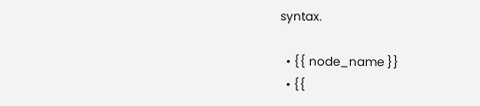syntax.

  • {{ node_name }}
  • {{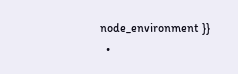node_environment }}
  •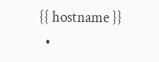{{ hostname }}
  •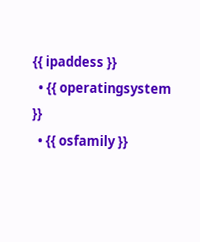{{ ipaddess }}
  • {{ operatingsystem }}
  • {{ osfamily }}